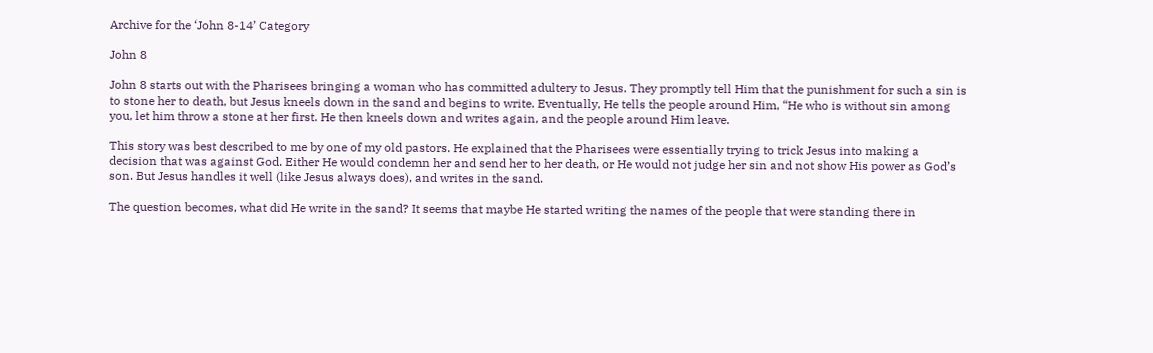Archive for the ‘John 8-14’ Category

John 8

John 8 starts out with the Pharisees bringing a woman who has committed adultery to Jesus. They promptly tell Him that the punishment for such a sin is to stone her to death, but Jesus kneels down in the sand and begins to write. Eventually, He tells the people around Him, “He who is without sin among you, let him throw a stone at her first. He then kneels down and writes again, and the people around Him leave.

This story was best described to me by one of my old pastors. He explained that the Pharisees were essentially trying to trick Jesus into making a decision that was against God. Either He would condemn her and send her to her death, or He would not judge her sin and not show His power as God’s son. But Jesus handles it well (like Jesus always does), and writes in the sand.

The question becomes, what did He write in the sand? It seems that maybe He started writing the names of the people that were standing there in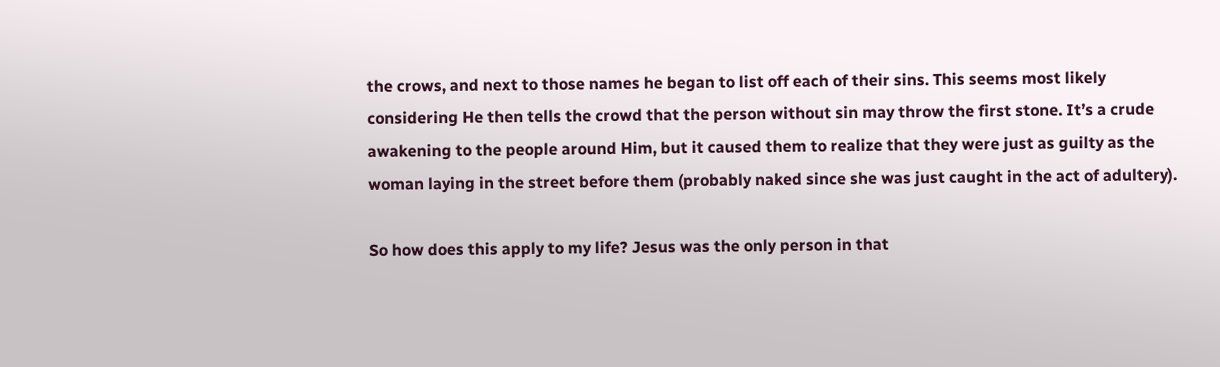the crows, and next to those names he began to list off each of their sins. This seems most likely considering He then tells the crowd that the person without sin may throw the first stone. It’s a crude awakening to the people around Him, but it caused them to realize that they were just as guilty as the woman laying in the street before them (probably naked since she was just caught in the act of adultery).

So how does this apply to my life? Jesus was the only person in that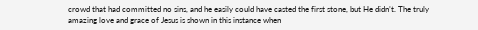crowd that had committed no sins, and he easily could have casted the first stone, but He didn’t. The truly amazing love and grace of Jesus is shown in this instance when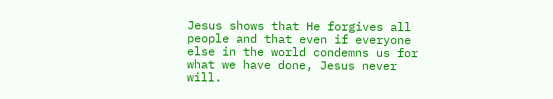Jesus shows that He forgives all people and that even if everyone else in the world condemns us for what we have done, Jesus never will.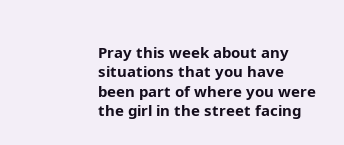Pray this week about any situations that you have been part of where you were the girl in the street facing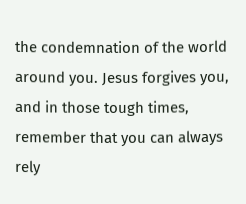the condemnation of the world around you. Jesus forgives you, and in those tough times, remember that you can always rely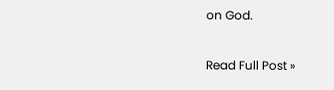on God.


Read Full Post »